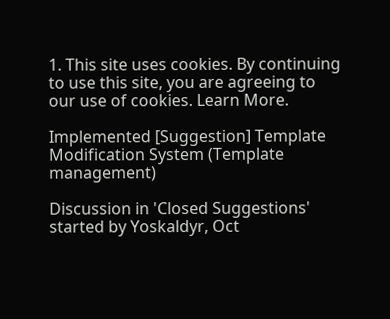1. This site uses cookies. By continuing to use this site, you are agreeing to our use of cookies. Learn More.

Implemented [Suggestion] Template Modification System (Template management)

Discussion in 'Closed Suggestions' started by Yoskaldyr, Oct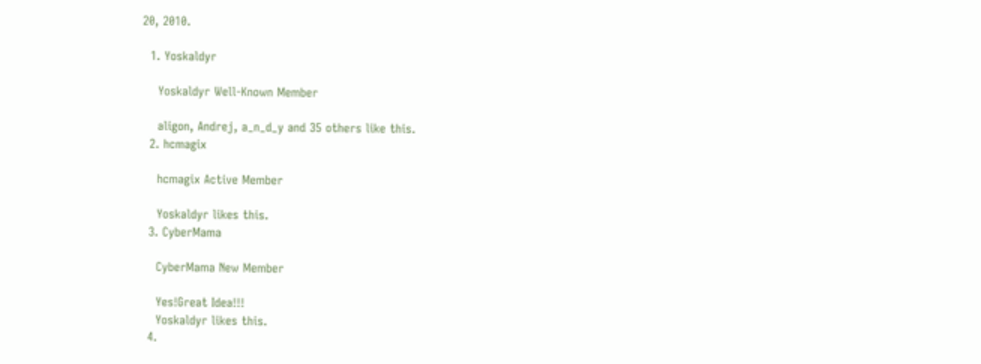20, 2010.

  1. Yoskaldyr

    Yoskaldyr Well-Known Member

    aligon, Andrej, a_n_d_y and 35 others like this.
  2. hcmagix

    hcmagix Active Member

    Yoskaldyr likes this.
  3. CyberMama

    CyberMama New Member

    Yes!Great Idea!!!
    Yoskaldyr likes this.
  4.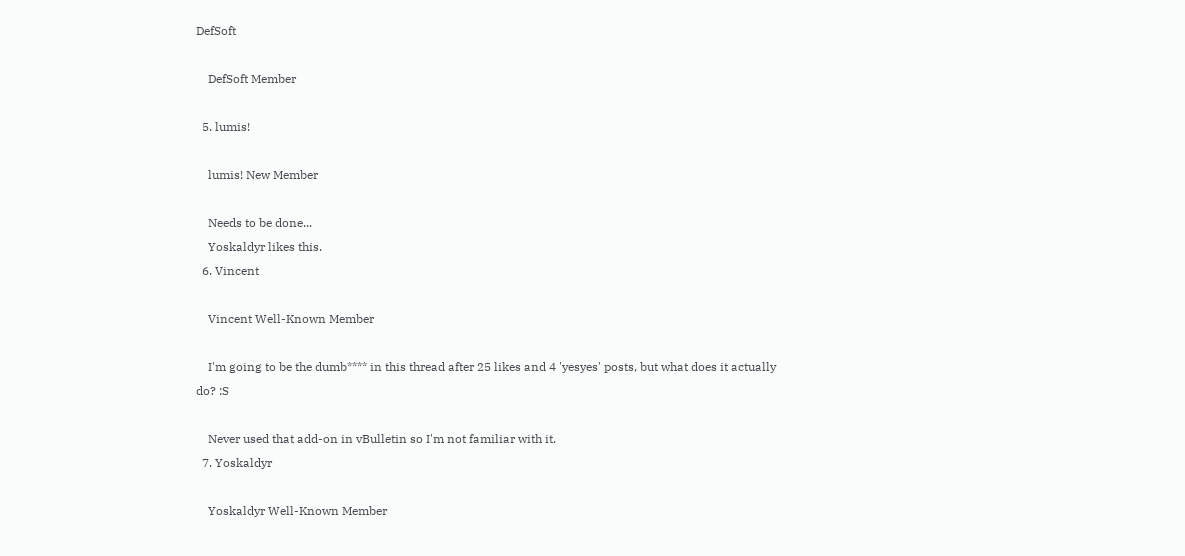DefSoft

    DefSoft Member

  5. lumis!

    lumis! New Member

    Needs to be done...
    Yoskaldyr likes this.
  6. Vincent

    Vincent Well-Known Member

    I'm going to be the dumb**** in this thread after 25 likes and 4 'yesyes' posts, but what does it actually do? :S

    Never used that add-on in vBulletin so I'm not familiar with it.
  7. Yoskaldyr

    Yoskaldyr Well-Known Member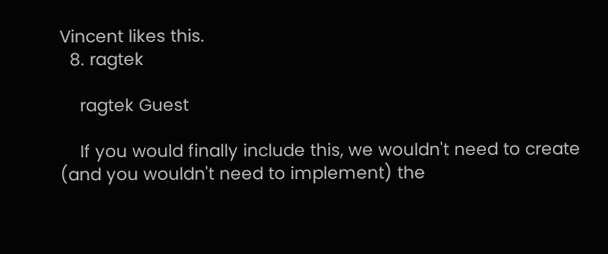Vincent likes this.
  8. ragtek

    ragtek Guest

    If you would finally include this, we wouldn't need to create (and you wouldn't need to implement) the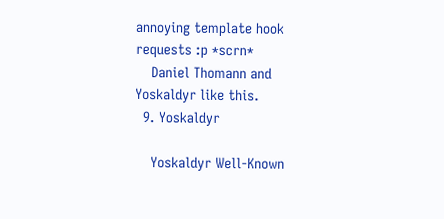annoying template hook requests :p *scrn*
    Daniel Thomann and Yoskaldyr like this.
  9. Yoskaldyr

    Yoskaldyr Well-Known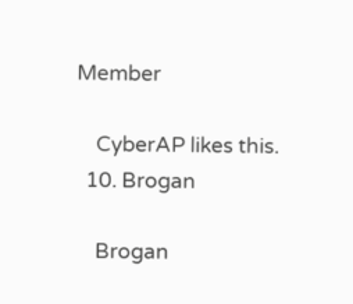Member

    CyberAP likes this.
  10. Brogan

    Brogan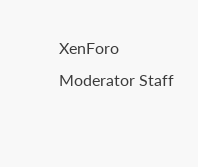XenForo Moderator Staff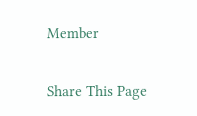Member

Share This Page